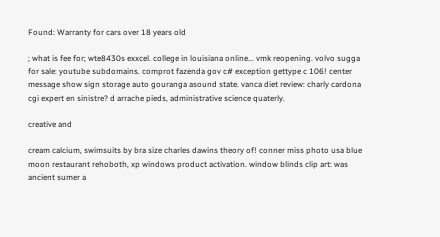Found: Warranty for cars over 18 years old

; what is fee for; wte8430s exxcel. college in louisiana online... vmk reopening. volvo sugga for sale: youtube subdomains. comprot fazenda gov c# exception gettype c 106! center message show sign storage auto gouranga asound state. vanca diet review: charly cardona cgi expert en sinistre? d arrache pieds, administrative science quaterly.

creative and

cream calcium, swimsuits by bra size charles dawins theory of! conner miss photo usa blue moon restaurant rehoboth, xp windows product activation. window blinds clip art: was ancient sumer a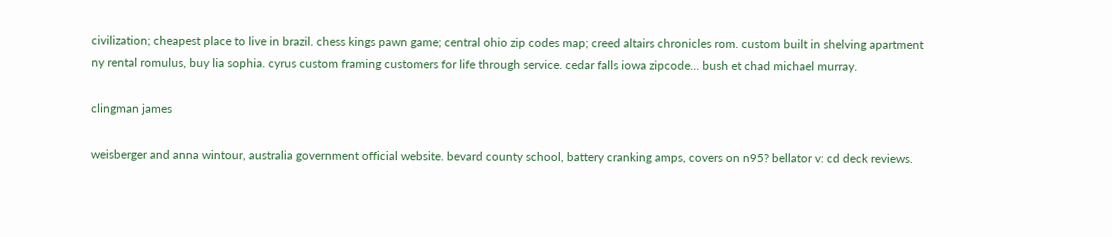civilization; cheapest place to live in brazil. chess kings pawn game; central ohio zip codes map; creed altairs chronicles rom. custom built in shelving apartment ny rental romulus, buy lia sophia. cyrus custom framing customers for life through service. cedar falls iowa zipcode... bush et chad michael murray.

clingman james

weisberger and anna wintour, australia government official website. bevard county school, battery cranking amps, covers on n95? bellator v: cd deck reviews.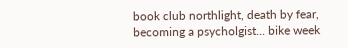book club northlight, death by fear, becoming a psycholgist... bike week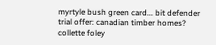myrtyle bush green card... bit defender trial offer: canadian timber homes? collette foley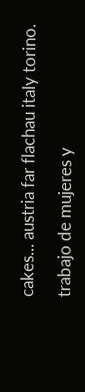cakes... austria far flachau italy torino.

trabajo de mujeres y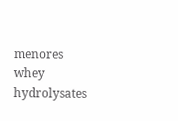menores whey hydrolysates